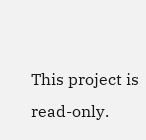This project is read-only.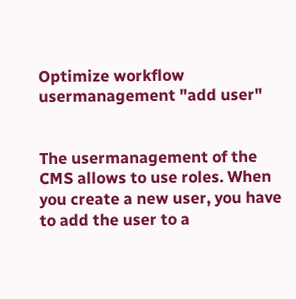Optimize workflow usermanagement "add user"


The usermanagement of the CMS allows to use roles. When you create a new user, you have to add the user to a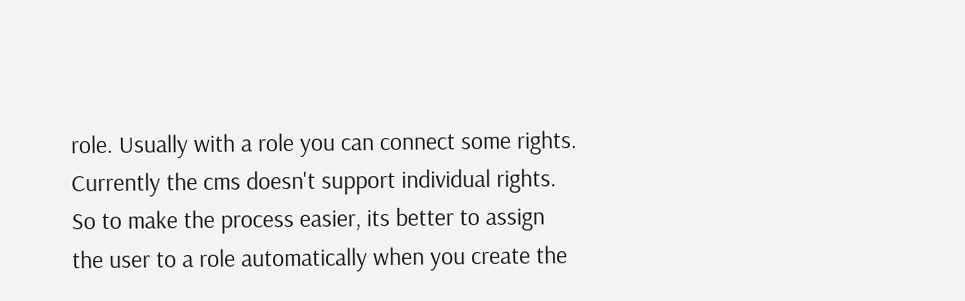role. Usually with a role you can connect some rights. Currently the cms doesn't support individual rights.
So to make the process easier, its better to assign the user to a role automatically when you create the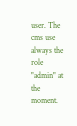user. The cms use always the role "admin" at the moment.